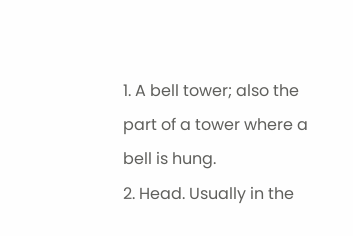1. A bell tower; also the part of a tower where a bell is hung.
2. Head. Usually in the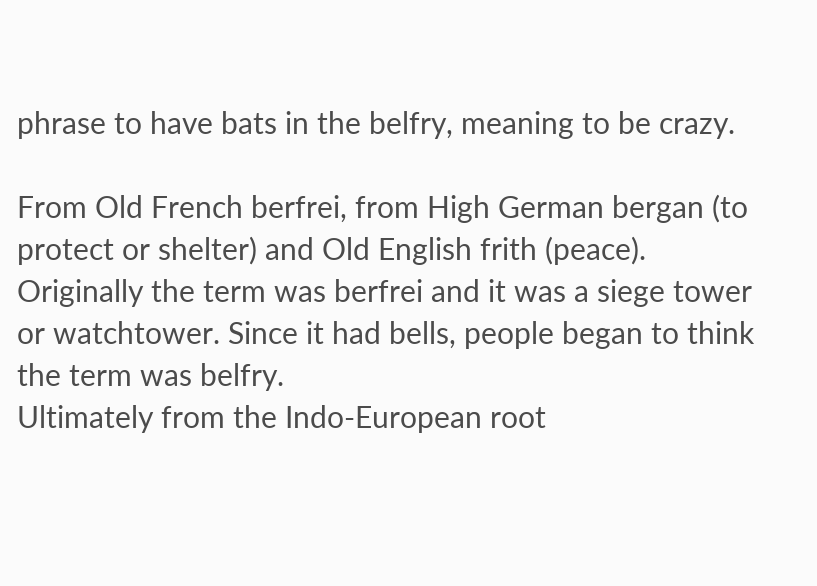phrase to have bats in the belfry, meaning to be crazy.

From Old French berfrei, from High German bergan (to protect or shelter) and Old English frith (peace). Originally the term was berfrei and it was a siege tower or watchtower. Since it had bells, people began to think the term was belfry.
Ultimately from the Indo-European root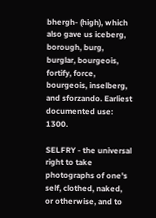bhergh- (high), which also gave us iceberg, borough, burg, burglar, bourgeois, fortify, force, bourgeois, inselberg, and sforzando. Earliest documented use: 1300.

SELFRY - the universal right to take photographs of one's self, clothed, naked, or otherwise, and to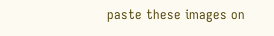paste these images on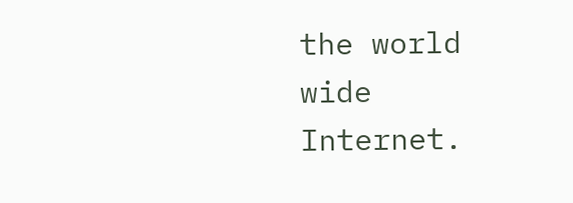the world wide Internet.